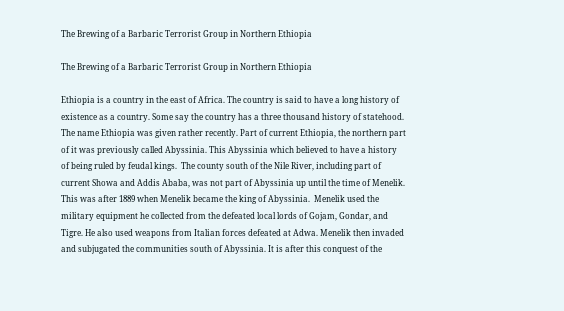The Brewing of a Barbaric Terrorist Group in Northern Ethiopia

The Brewing of a Barbaric Terrorist Group in Northern Ethiopia

Ethiopia is a country in the east of Africa. The country is said to have a long history of existence as a country. Some say the country has a three thousand history of statehood.   The name Ethiopia was given rather recently. Part of current Ethiopia, the northern part of it was previously called Abyssinia. This Abyssinia which believed to have a history of being ruled by feudal kings.  The county south of the Nile River, including part of current Showa and Addis Ababa, was not part of Abyssinia up until the time of Menelik. This was after 1889 when Menelik became the king of Abyssinia.  Menelik used the military equipment he collected from the defeated local lords of Gojam, Gondar, and Tigre. He also used weapons from Italian forces defeated at Adwa. Menelik then invaded and subjugated the communities south of Abyssinia. It is after this conquest of the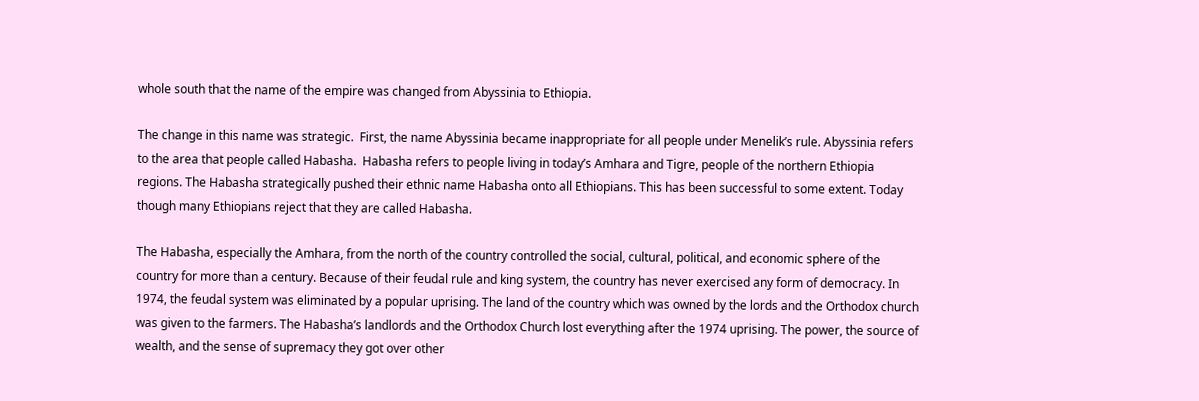whole south that the name of the empire was changed from Abyssinia to Ethiopia.

The change in this name was strategic.  First, the name Abyssinia became inappropriate for all people under Menelik’s rule. Abyssinia refers to the area that people called Habasha.  Habasha refers to people living in today’s Amhara and Tigre, people of the northern Ethiopia regions. The Habasha strategically pushed their ethnic name Habasha onto all Ethiopians. This has been successful to some extent. Today though many Ethiopians reject that they are called Habasha.

The Habasha, especially the Amhara, from the north of the country controlled the social, cultural, political, and economic sphere of the country for more than a century. Because of their feudal rule and king system, the country has never exercised any form of democracy. In 1974, the feudal system was eliminated by a popular uprising. The land of the country which was owned by the lords and the Orthodox church was given to the farmers. The Habasha’s landlords and the Orthodox Church lost everything after the 1974 uprising. The power, the source of wealth, and the sense of supremacy they got over other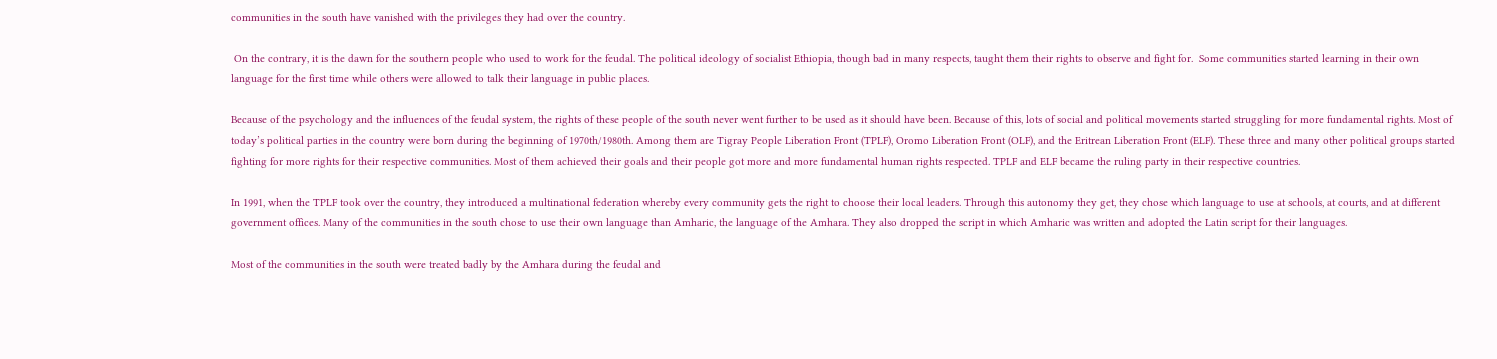communities in the south have vanished with the privileges they had over the country.

 On the contrary, it is the dawn for the southern people who used to work for the feudal. The political ideology of socialist Ethiopia, though bad in many respects, taught them their rights to observe and fight for.  Some communities started learning in their own language for the first time while others were allowed to talk their language in public places.

Because of the psychology and the influences of the feudal system, the rights of these people of the south never went further to be used as it should have been. Because of this, lots of social and political movements started struggling for more fundamental rights. Most of today’s political parties in the country were born during the beginning of 1970th/1980th. Among them are Tigray People Liberation Front (TPLF), Oromo Liberation Front (OLF), and the Eritrean Liberation Front (ELF). These three and many other political groups started fighting for more rights for their respective communities. Most of them achieved their goals and their people got more and more fundamental human rights respected. TPLF and ELF became the ruling party in their respective countries.

In 1991, when the TPLF took over the country, they introduced a multinational federation whereby every community gets the right to choose their local leaders. Through this autonomy they get, they chose which language to use at schools, at courts, and at different government offices. Many of the communities in the south chose to use their own language than Amharic, the language of the Amhara. They also dropped the script in which Amharic was written and adopted the Latin script for their languages.

Most of the communities in the south were treated badly by the Amhara during the feudal and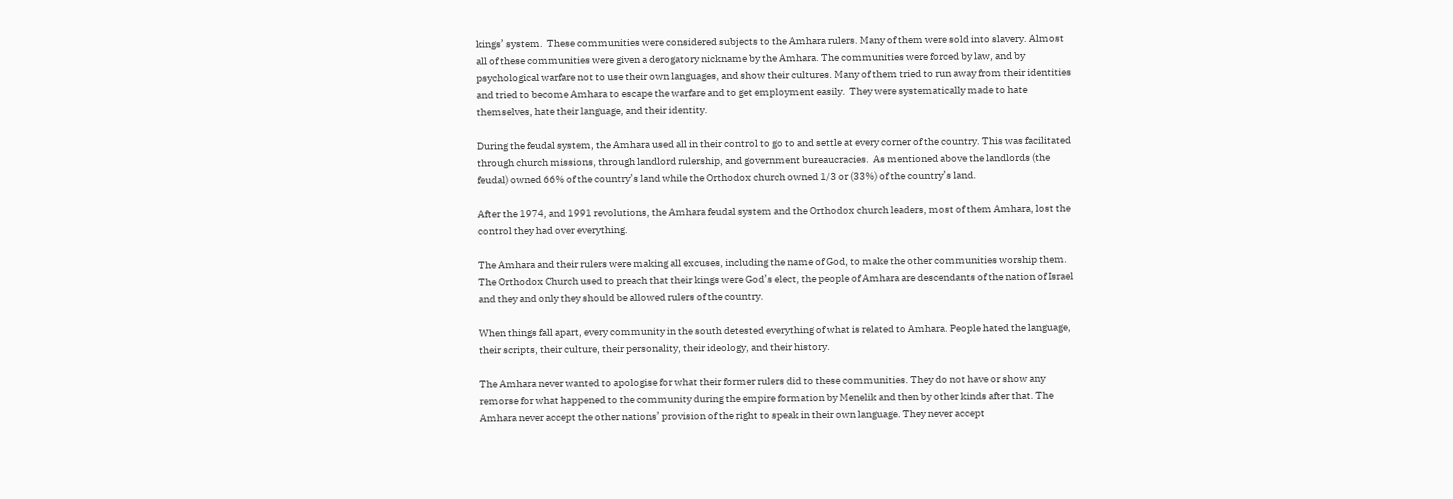kings’ system.  These communities were considered subjects to the Amhara rulers. Many of them were sold into slavery. Almost all of these communities were given a derogatory nickname by the Amhara. The communities were forced by law, and by psychological warfare not to use their own languages, and show their cultures. Many of them tried to run away from their identities and tried to become Amhara to escape the warfare and to get employment easily.  They were systematically made to hate themselves, hate their language, and their identity.

During the feudal system, the Amhara used all in their control to go to and settle at every corner of the country. This was facilitated through church missions, through landlord rulership, and government bureaucracies.  As mentioned above the landlords (the feudal) owned 66% of the country’s land while the Orthodox church owned 1/3 or (33%) of the country’s land.

After the 1974, and 1991 revolutions, the Amhara feudal system and the Orthodox church leaders, most of them Amhara, lost the control they had over everything.

The Amhara and their rulers were making all excuses, including the name of God, to make the other communities worship them. The Orthodox Church used to preach that their kings were God’s elect, the people of Amhara are descendants of the nation of Israel and they and only they should be allowed rulers of the country.

When things fall apart, every community in the south detested everything of what is related to Amhara. People hated the language, their scripts, their culture, their personality, their ideology, and their history.

The Amhara never wanted to apologise for what their former rulers did to these communities. They do not have or show any remorse for what happened to the community during the empire formation by Menelik and then by other kinds after that. The Amhara never accept the other nations’ provision of the right to speak in their own language. They never accept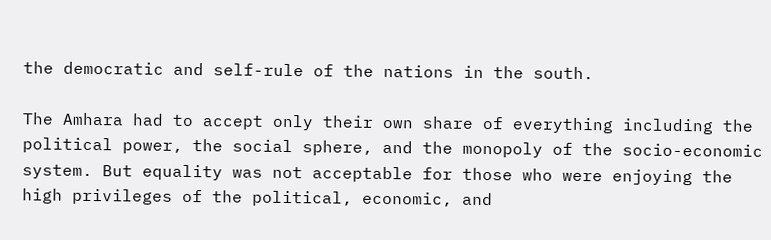the democratic and self-rule of the nations in the south.

The Amhara had to accept only their own share of everything including the political power, the social sphere, and the monopoly of the socio-economic system. But equality was not acceptable for those who were enjoying the high privileges of the political, economic, and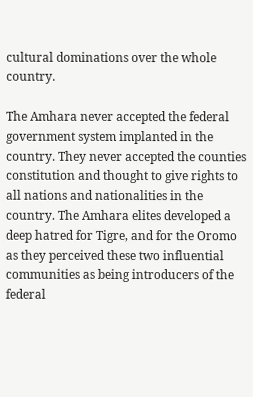cultural dominations over the whole country.

The Amhara never accepted the federal government system implanted in the country. They never accepted the counties constitution and thought to give rights to all nations and nationalities in the country. The Amhara elites developed a deep hatred for Tigre, and for the Oromo as they perceived these two influential communities as being introducers of the federal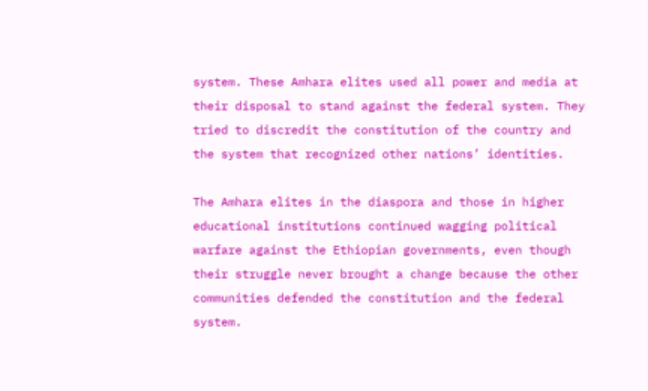system. These Amhara elites used all power and media at their disposal to stand against the federal system. They tried to discredit the constitution of the country and the system that recognized other nations’ identities.

The Amhara elites in the diaspora and those in higher educational institutions continued wagging political warfare against the Ethiopian governments, even though their struggle never brought a change because the other communities defended the constitution and the federal system.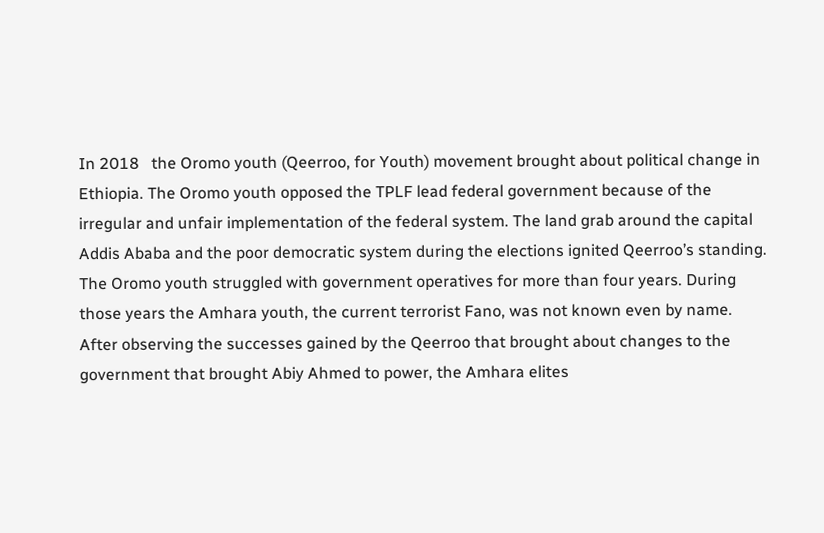In 2018   the Oromo youth (Qeerroo, for Youth) movement brought about political change in Ethiopia. The Oromo youth opposed the TPLF lead federal government because of the irregular and unfair implementation of the federal system. The land grab around the capital Addis Ababa and the poor democratic system during the elections ignited Qeerroo’s standing. The Oromo youth struggled with government operatives for more than four years. During those years the Amhara youth, the current terrorist Fano, was not known even by name. After observing the successes gained by the Qeerroo that brought about changes to the government that brought Abiy Ahmed to power, the Amhara elites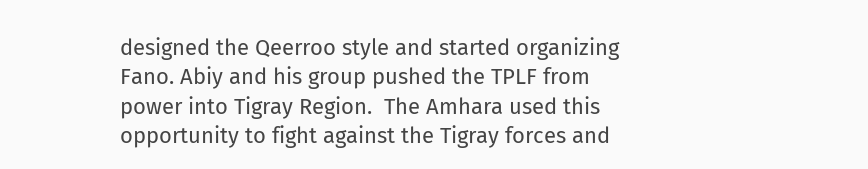designed the Qeerroo style and started organizing Fano. Abiy and his group pushed the TPLF from power into Tigray Region.  The Amhara used this opportunity to fight against the Tigray forces and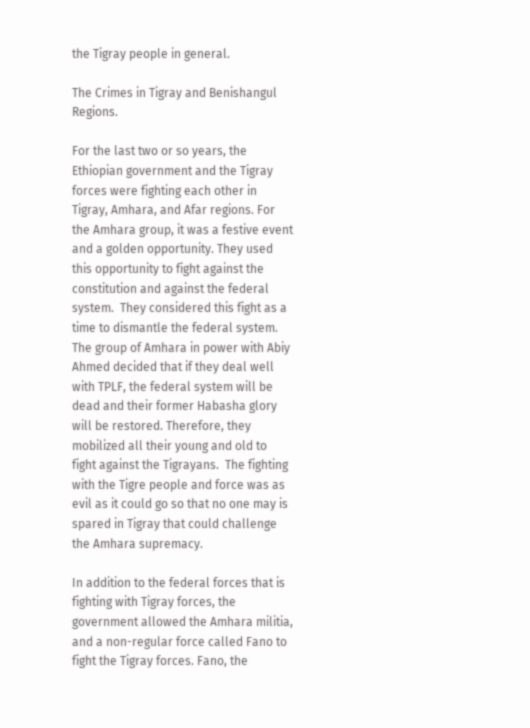the Tigray people in general.

The Crimes in Tigray and Benishangul Regions.

For the last two or so years, the Ethiopian government and the Tigray forces were fighting each other in Tigray, Amhara, and Afar regions. For the Amhara group, it was a festive event and a golden opportunity. They used this opportunity to fight against the constitution and against the federal system.  They considered this fight as a time to dismantle the federal system. The group of Amhara in power with Abiy Ahmed decided that if they deal well with TPLF, the federal system will be dead and their former Habasha glory will be restored. Therefore, they mobilized all their young and old to fight against the Tigrayans.  The fighting with the Tigre people and force was as evil as it could go so that no one may is spared in Tigray that could challenge the Amhara supremacy.

In addition to the federal forces that is fighting with Tigray forces, the government allowed the Amhara militia, and a non-regular force called Fano to fight the Tigray forces. Fano, the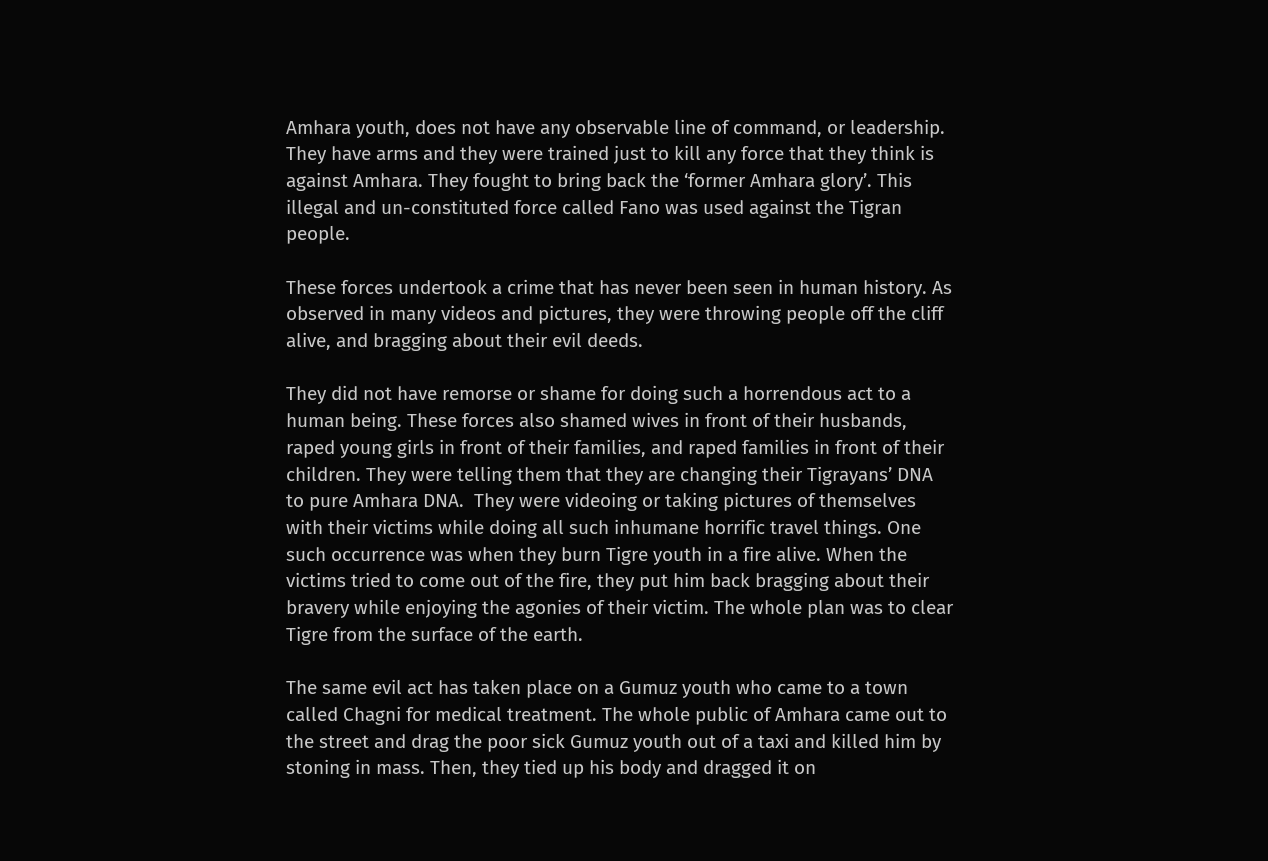Amhara youth, does not have any observable line of command, or leadership. They have arms and they were trained just to kill any force that they think is against Amhara. They fought to bring back the ‘former Amhara glory’. This illegal and un-constituted force called Fano was used against the Tigran people.

These forces undertook a crime that has never been seen in human history. As observed in many videos and pictures, they were throwing people off the cliff alive, and bragging about their evil deeds.

They did not have remorse or shame for doing such a horrendous act to a human being. These forces also shamed wives in front of their husbands, raped young girls in front of their families, and raped families in front of their children. They were telling them that they are changing their Tigrayans’ DNA to pure Amhara DNA.  They were videoing or taking pictures of themselves with their victims while doing all such inhumane horrific travel things. One such occurrence was when they burn Tigre youth in a fire alive. When the victims tried to come out of the fire, they put him back bragging about their bravery while enjoying the agonies of their victim. The whole plan was to clear Tigre from the surface of the earth.

The same evil act has taken place on a Gumuz youth who came to a town called Chagni for medical treatment. The whole public of Amhara came out to the street and drag the poor sick Gumuz youth out of a taxi and killed him by stoning in mass. Then, they tied up his body and dragged it on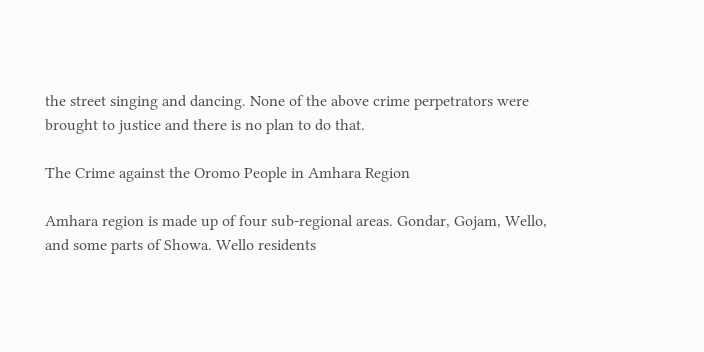the street singing and dancing. None of the above crime perpetrators were brought to justice and there is no plan to do that.

The Crime against the Oromo People in Amhara Region

Amhara region is made up of four sub-regional areas. Gondar, Gojam, Wello, and some parts of Showa. Wello residents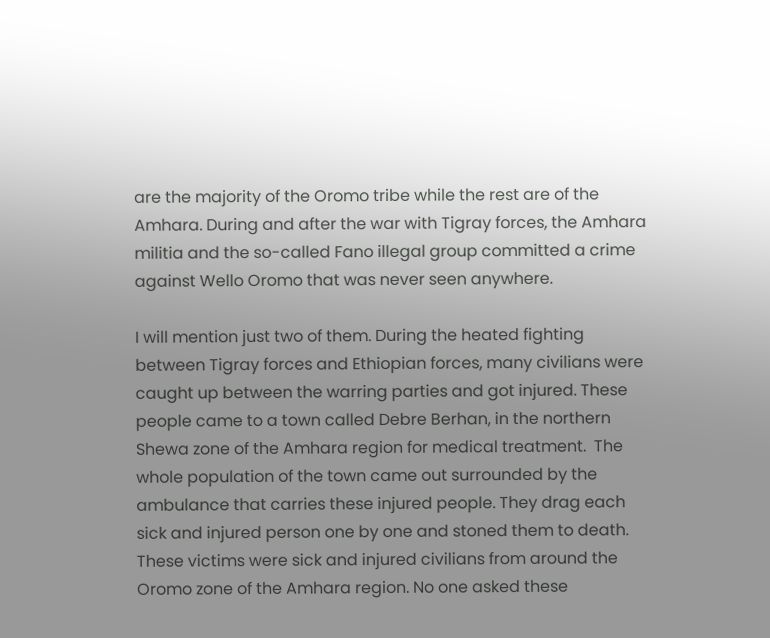are the majority of the Oromo tribe while the rest are of the Amhara. During and after the war with Tigray forces, the Amhara militia and the so-called Fano illegal group committed a crime against Wello Oromo that was never seen anywhere.

I will mention just two of them. During the heated fighting between Tigray forces and Ethiopian forces, many civilians were caught up between the warring parties and got injured. These people came to a town called Debre Berhan, in the northern Shewa zone of the Amhara region for medical treatment.  The whole population of the town came out surrounded by the ambulance that carries these injured people. They drag each sick and injured person one by one and stoned them to death.  These victims were sick and injured civilians from around the Oromo zone of the Amhara region. No one asked these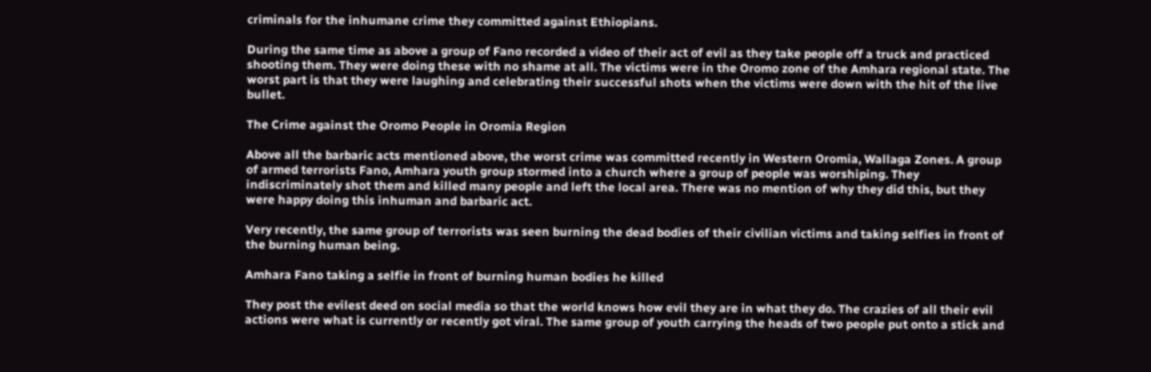criminals for the inhumane crime they committed against Ethiopians.

During the same time as above a group of Fano recorded a video of their act of evil as they take people off a truck and practiced shooting them. They were doing these with no shame at all. The victims were in the Oromo zone of the Amhara regional state. The worst part is that they were laughing and celebrating their successful shots when the victims were down with the hit of the live bullet.

The Crime against the Oromo People in Oromia Region

Above all the barbaric acts mentioned above, the worst crime was committed recently in Western Oromia, Wallaga Zones. A group of armed terrorists Fano, Amhara youth group stormed into a church where a group of people was worshiping. They indiscriminately shot them and killed many people and left the local area. There was no mention of why they did this, but they were happy doing this inhuman and barbaric act.

Very recently, the same group of terrorists was seen burning the dead bodies of their civilian victims and taking selfies in front of the burning human being.

Amhara Fano taking a selfie in front of burning human bodies he killed

They post the evilest deed on social media so that the world knows how evil they are in what they do. The crazies of all their evil actions were what is currently or recently got viral. The same group of youth carrying the heads of two people put onto a stick and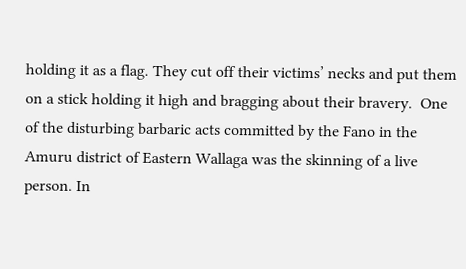holding it as a flag. They cut off their victims’ necks and put them on a stick holding it high and bragging about their bravery.  One of the disturbing barbaric acts committed by the Fano in the Amuru district of Eastern Wallaga was the skinning of a live person. In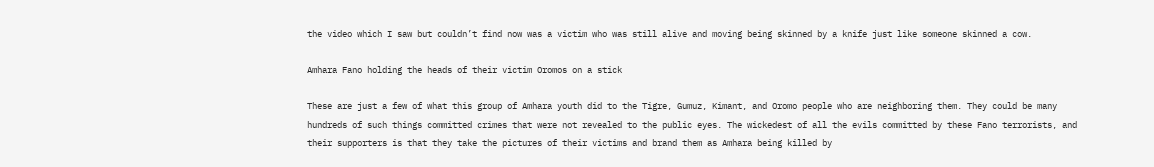the video which I saw but couldn’t find now was a victim who was still alive and moving being skinned by a knife just like someone skinned a cow.

Amhara Fano holding the heads of their victim Oromos on a stick

These are just a few of what this group of Amhara youth did to the Tigre, Gumuz, Kimant, and Oromo people who are neighboring them. They could be many hundreds of such things committed crimes that were not revealed to the public eyes. The wickedest of all the evils committed by these Fano terrorists, and their supporters is that they take the pictures of their victims and brand them as Amhara being killed by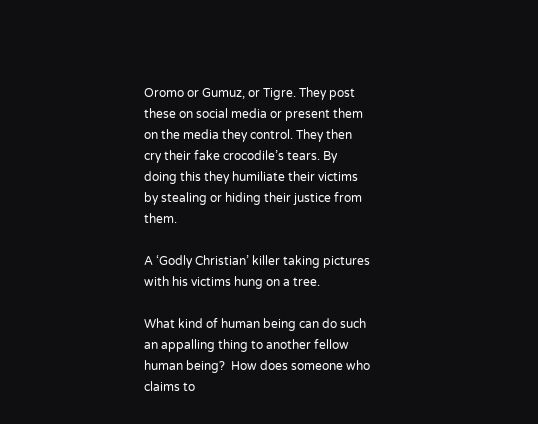Oromo or Gumuz, or Tigre. They post these on social media or present them on the media they control. They then cry their fake crocodile’s tears. By doing this they humiliate their victims by stealing or hiding their justice from them.

A ‘Godly Christian’ killer taking pictures with his victims hung on a tree.

What kind of human being can do such an appalling thing to another fellow human being?  How does someone who claims to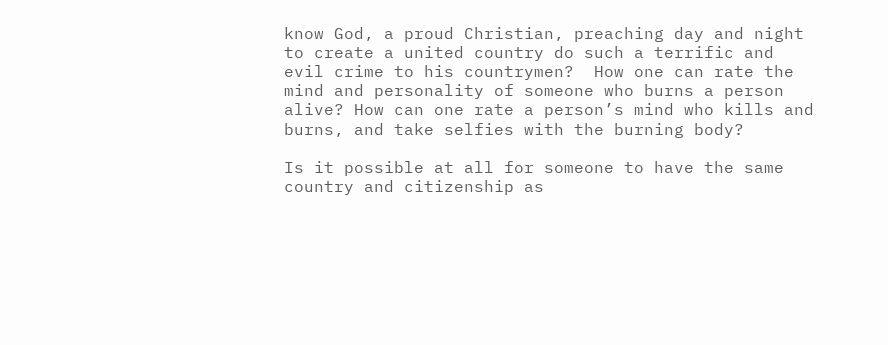know God, a proud Christian, preaching day and night to create a united country do such a terrific and evil crime to his countrymen?  How one can rate the mind and personality of someone who burns a person alive? How can one rate a person’s mind who kills and burns, and take selfies with the burning body?

Is it possible at all for someone to have the same country and citizenship as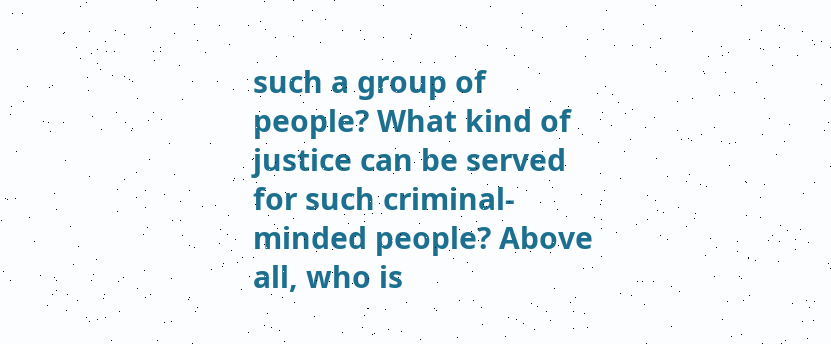such a group of people? What kind of justice can be served for such criminal-minded people? Above all, who is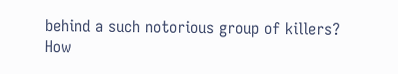behind a such notorious group of killers? How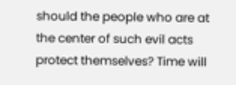should the people who are at the center of such evil acts protect themselves? Time will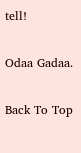tell!

Odaa Gadaa.

Back To Top